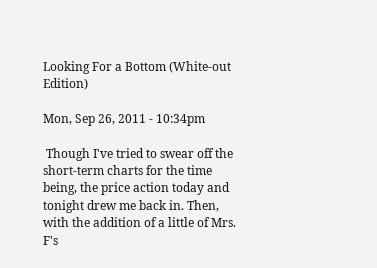Looking For a Bottom (White-out Edition)

Mon, Sep 26, 2011 - 10:34pm

 Though I've tried to swear off the short-term charts for the time being, the price action today and tonight drew me back in. Then, with the addition of a little of Mrs. F's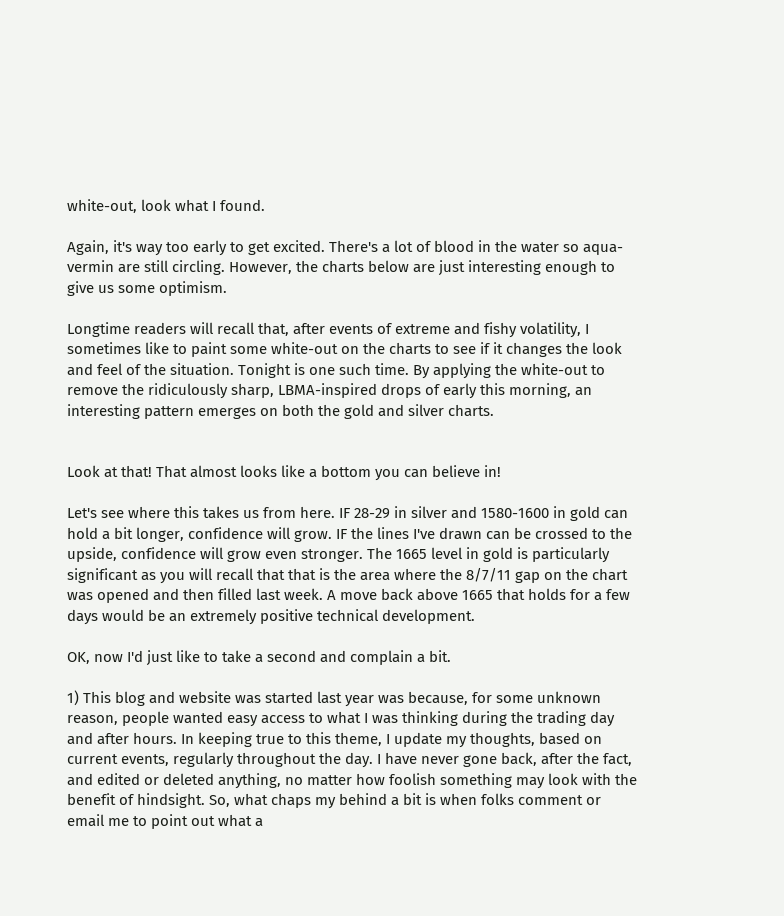white-out, look what I found.

Again, it's way too early to get excited. There's a lot of blood in the water so aqua-vermin are still circling. However, the charts below are just interesting enough to give us some optimism.

Longtime readers will recall that, after events of extreme and fishy volatility, I sometimes like to paint some white-out on the charts to see if it changes the look and feel of the situation. Tonight is one such time. By applying the white-out to remove the ridiculously sharp, LBMA-inspired drops of early this morning, an interesting pattern emerges on both the gold and silver charts.


Look at that! That almost looks like a bottom you can believe in!

Let's see where this takes us from here. IF 28-29 in silver and 1580-1600 in gold can hold a bit longer, confidence will grow. IF the lines I've drawn can be crossed to the upside, confidence will grow even stronger. The 1665 level in gold is particularly significant as you will recall that that is the area where the 8/7/11 gap on the chart was opened and then filled last week. A move back above 1665 that holds for a few days would be an extremely positive technical development.

OK, now I'd just like to take a second and complain a bit.

1) This blog and website was started last year was because, for some unknown reason, people wanted easy access to what I was thinking during the trading day and after hours. In keeping true to this theme, I update my thoughts, based on current events, regularly throughout the day. I have never gone back, after the fact, and edited or deleted anything, no matter how foolish something may look with the benefit of hindsight. So, what chaps my behind a bit is when folks comment or email me to point out what a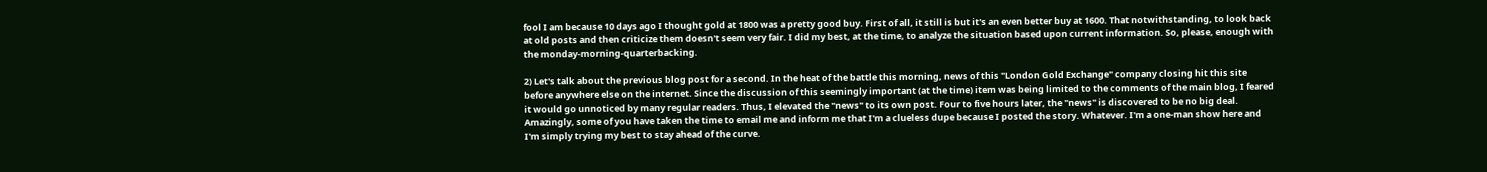fool I am because 10 days ago I thought gold at 1800 was a pretty good buy. First of all, it still is but it's an even better buy at 1600. That notwithstanding, to look back at old posts and then criticize them doesn't seem very fair. I did my best, at the time, to analyze the situation based upon current information. So, please, enough with the monday-morning-quarterbacking.

2) Let's talk about the previous blog post for a second. In the heat of the battle this morning, news of this "London Gold Exchange" company closing hit this site before anywhere else on the internet. Since the discussion of this seemingly important (at the time) item was being limited to the comments of the main blog, I feared it would go unnoticed by many regular readers. Thus, I elevated the "news" to its own post. Four to five hours later, the "news" is discovered to be no big deal. Amazingly, some of you have taken the time to email me and inform me that I'm a clueless dupe because I posted the story. Whatever. I'm a one-man show here and I'm simply trying my best to stay ahead of the curve.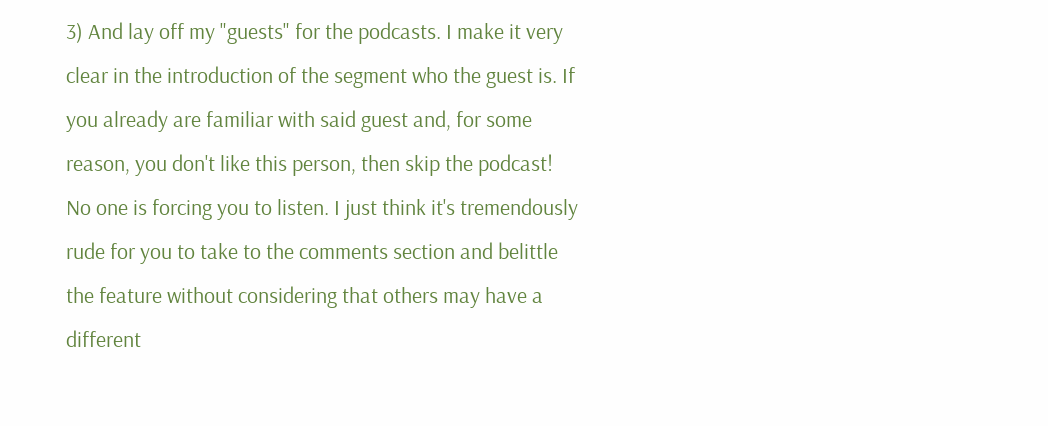3) And lay off my "guests" for the podcasts. I make it very clear in the introduction of the segment who the guest is. If you already are familiar with said guest and, for some reason, you don't like this person, then skip the podcast! No one is forcing you to listen. I just think it's tremendously rude for you to take to the comments section and belittle the feature without considering that others may have a different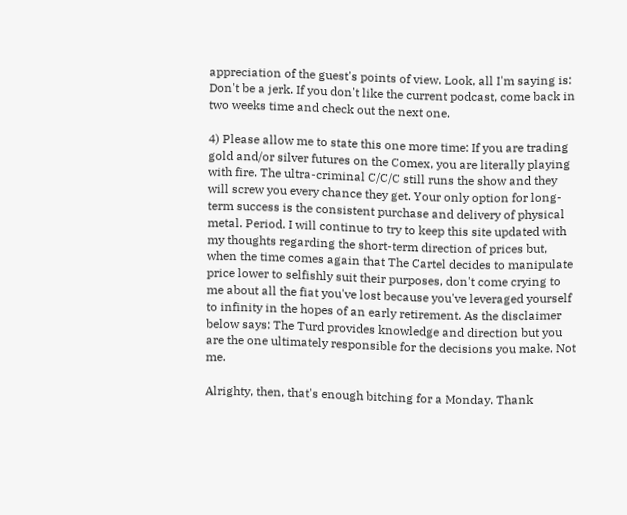appreciation of the guest's points of view. Look, all I'm saying is: Don't be a jerk. If you don't like the current podcast, come back in two weeks time and check out the next one.

4) Please allow me to state this one more time: If you are trading gold and/or silver futures on the Comex, you are literally playing with fire. The ultra-criminal C/C/C still runs the show and they will screw you every chance they get. Your only option for long-term success is the consistent purchase and delivery of physical metal. Period. I will continue to try to keep this site updated with my thoughts regarding the short-term direction of prices but, when the time comes again that The Cartel decides to manipulate price lower to selfishly suit their purposes, don't come crying to me about all the fiat you've lost because you've leveraged yourself to infinity in the hopes of an early retirement. As the disclaimer below says: The Turd provides knowledge and direction but you are the one ultimately responsible for the decisions you make. Not me.

Alrighty, then, that's enough bitching for a Monday. Thank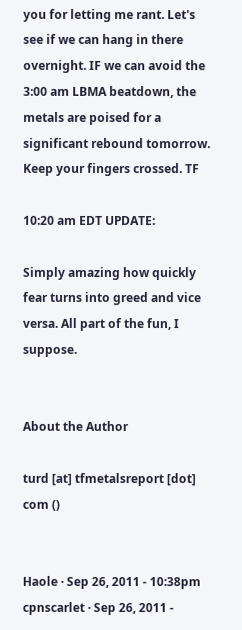you for letting me rant. Let's see if we can hang in there overnight. IF we can avoid the 3:00 am LBMA beatdown, the metals are poised for a significant rebound tomorrow. Keep your fingers crossed. TF

10:20 am EDT UPDATE:

Simply amazing how quickly fear turns into greed and vice versa. All part of the fun, I suppose.


About the Author

turd [at] tfmetalsreport [dot] com ()


Haole · Sep 26, 2011 - 10:38pm
cpnscarlet · Sep 26, 2011 -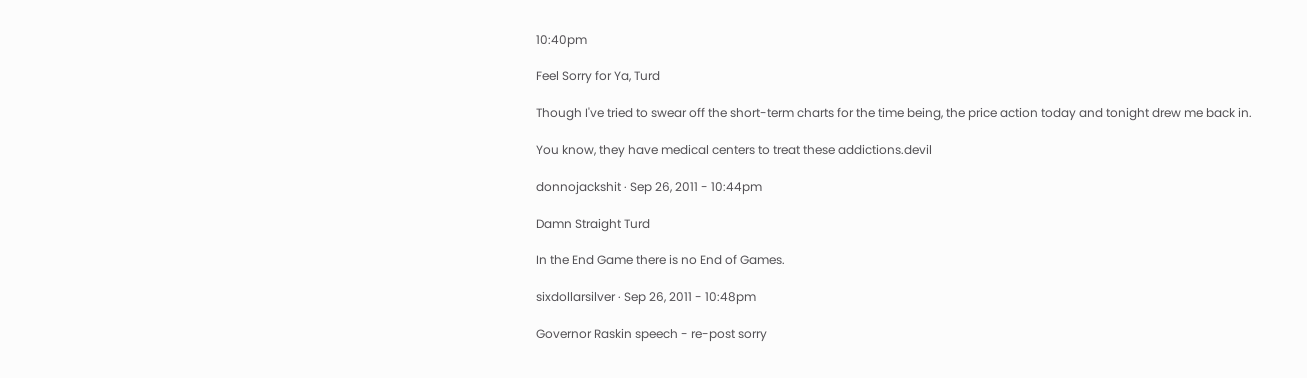10:40pm

Feel Sorry for Ya, Turd

Though I've tried to swear off the short-term charts for the time being, the price action today and tonight drew me back in.

You know, they have medical centers to treat these addictions.devil

donnojackshit · Sep 26, 2011 - 10:44pm

Damn Straight Turd

In the End Game there is no End of Games.

sixdollarsilver · Sep 26, 2011 - 10:48pm

Governor Raskin speech - re-post sorry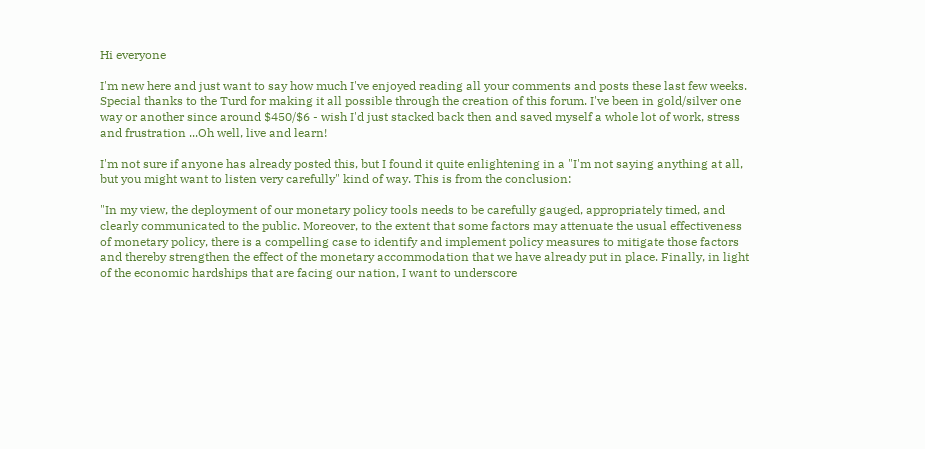Hi everyone

I'm new here and just want to say how much I've enjoyed reading all your comments and posts these last few weeks. Special thanks to the Turd for making it all possible through the creation of this forum. I've been in gold/silver one way or another since around $450/$6 - wish I'd just stacked back then and saved myself a whole lot of work, stress and frustration ...Oh well, live and learn!

I'm not sure if anyone has already posted this, but I found it quite enlightening in a "I'm not saying anything at all, but you might want to listen very carefully" kind of way. This is from the conclusion:

"In my view, the deployment of our monetary policy tools needs to be carefully gauged, appropriately timed, and clearly communicated to the public. Moreover, to the extent that some factors may attenuate the usual effectiveness of monetary policy, there is a compelling case to identify and implement policy measures to mitigate those factors and thereby strengthen the effect of the monetary accommodation that we have already put in place. Finally, in light of the economic hardships that are facing our nation, I want to underscore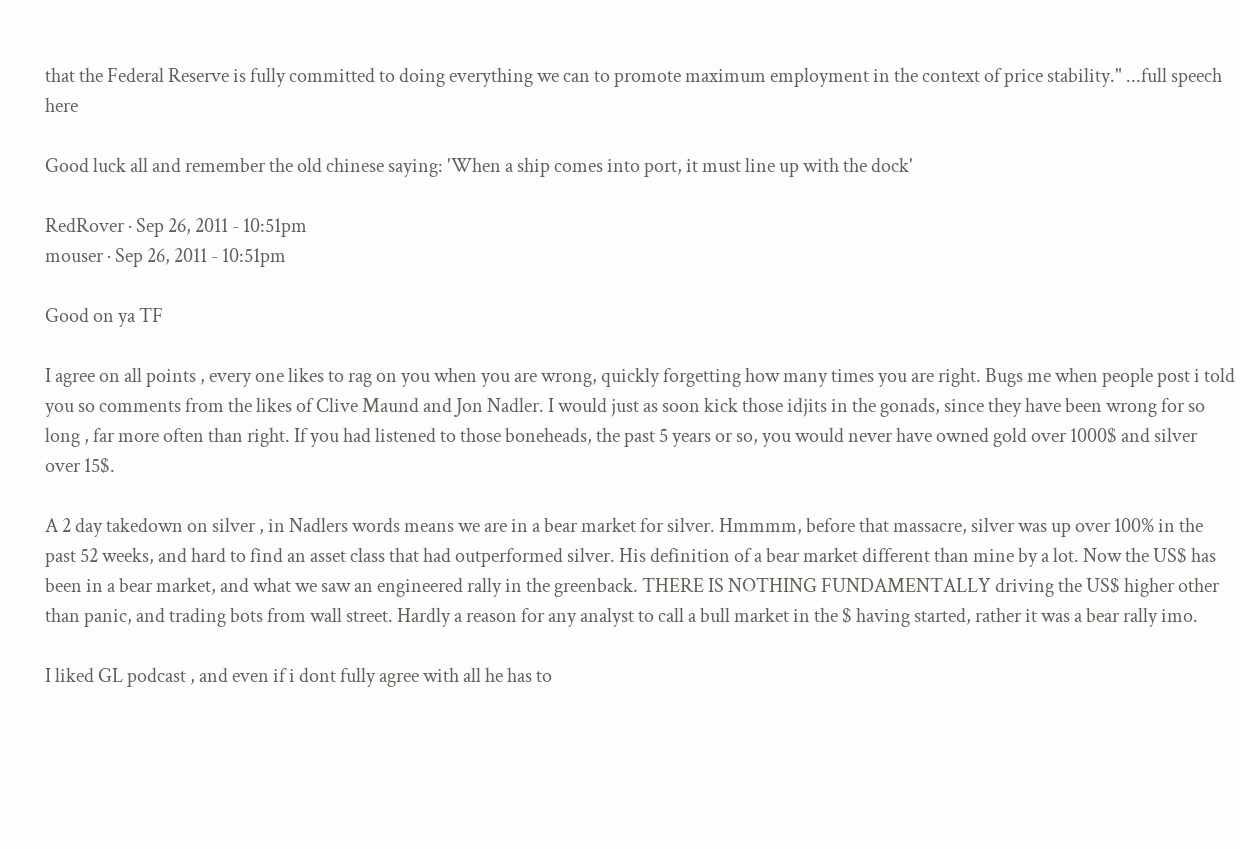that the Federal Reserve is fully committed to doing everything we can to promote maximum employment in the context of price stability." ...full speech here

Good luck all and remember the old chinese saying: 'When a ship comes into port, it must line up with the dock'

RedRover · Sep 26, 2011 - 10:51pm
mouser · Sep 26, 2011 - 10:51pm

Good on ya TF

I agree on all points , every one likes to rag on you when you are wrong, quickly forgetting how many times you are right. Bugs me when people post i told you so comments from the likes of Clive Maund and Jon Nadler. I would just as soon kick those idjits in the gonads, since they have been wrong for so long , far more often than right. If you had listened to those boneheads, the past 5 years or so, you would never have owned gold over 1000$ and silver over 15$.

A 2 day takedown on silver , in Nadlers words means we are in a bear market for silver. Hmmmm, before that massacre, silver was up over 100% in the past 52 weeks, and hard to find an asset class that had outperformed silver. His definition of a bear market different than mine by a lot. Now the US$ has been in a bear market, and what we saw an engineered rally in the greenback. THERE IS NOTHING FUNDAMENTALLY driving the US$ higher other than panic, and trading bots from wall street. Hardly a reason for any analyst to call a bull market in the $ having started, rather it was a bear rally imo.

I liked GL podcast , and even if i dont fully agree with all he has to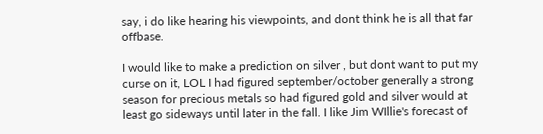say, i do like hearing his viewpoints, and dont think he is all that far offbase.

I would like to make a prediction on silver , but dont want to put my curse on it, LOL I had figured september/october generally a strong season for precious metals so had figured gold and silver would at least go sideways until later in the fall. I like Jim WIllie's forecast of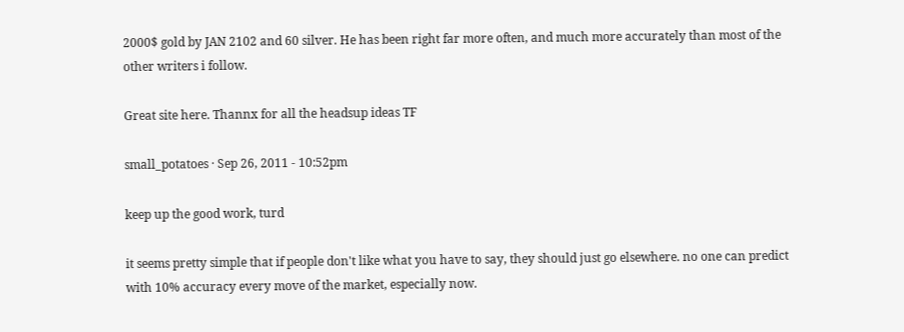2000$ gold by JAN 2102 and 60 silver. He has been right far more often, and much more accurately than most of the other writers i follow.

Great site here. Thannx for all the headsup ideas TF

small_potatoes · Sep 26, 2011 - 10:52pm

keep up the good work, turd

it seems pretty simple that if people don't like what you have to say, they should just go elsewhere. no one can predict with 10% accuracy every move of the market, especially now.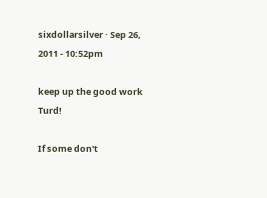sixdollarsilver · Sep 26, 2011 - 10:52pm

keep up the good work Turd!

If some don't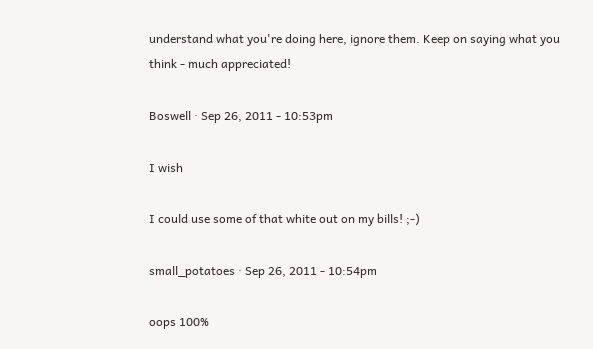understand what you're doing here, ignore them. Keep on saying what you think - much appreciated!

Boswell · Sep 26, 2011 - 10:53pm

I wish

I could use some of that white out on my bills! ;-)

small_potatoes · Sep 26, 2011 - 10:54pm

oops 100%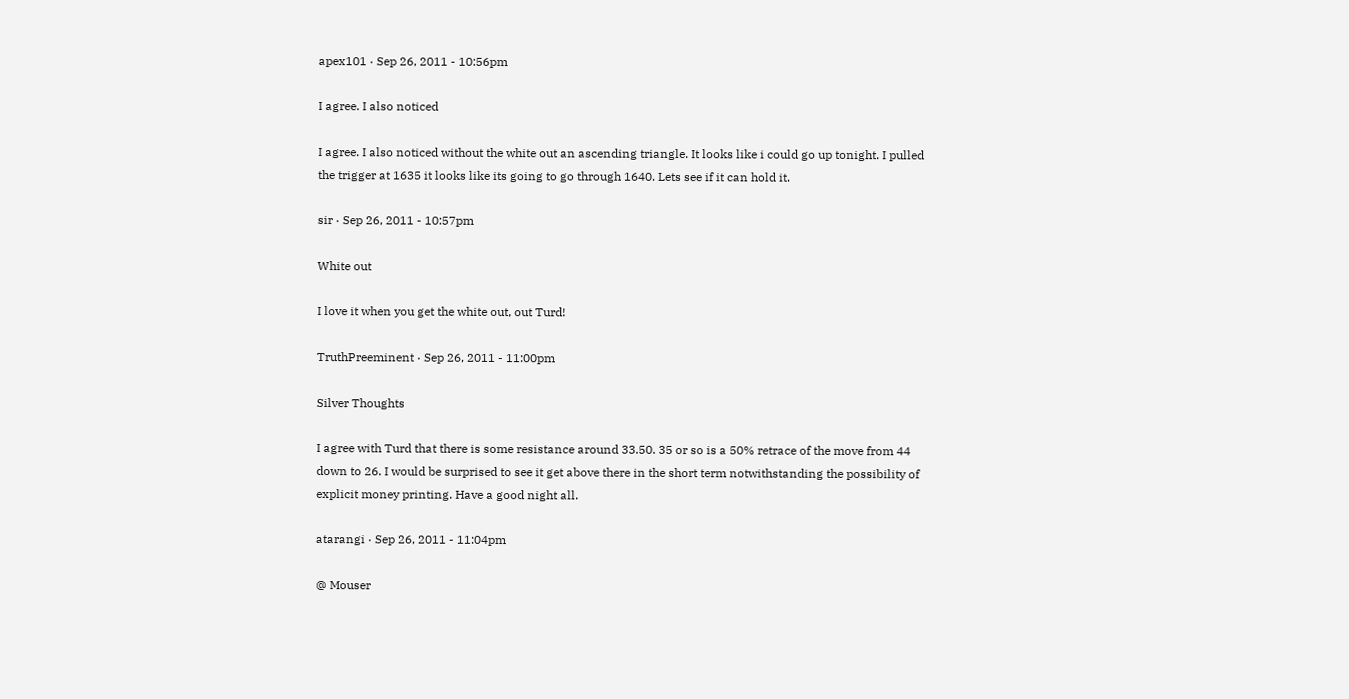apex101 · Sep 26, 2011 - 10:56pm

I agree. I also noticed

I agree. I also noticed without the white out an ascending triangle. It looks like i could go up tonight. I pulled the trigger at 1635 it looks like its going to go through 1640. Lets see if it can hold it.

sir · Sep 26, 2011 - 10:57pm

White out

I love it when you get the white out, out Turd!

TruthPreeminent · Sep 26, 2011 - 11:00pm

Silver Thoughts

I agree with Turd that there is some resistance around 33.50. 35 or so is a 50% retrace of the move from 44 down to 26. I would be surprised to see it get above there in the short term notwithstanding the possibility of explicit money printing. Have a good night all.

atarangi · Sep 26, 2011 - 11:04pm

@ Mouser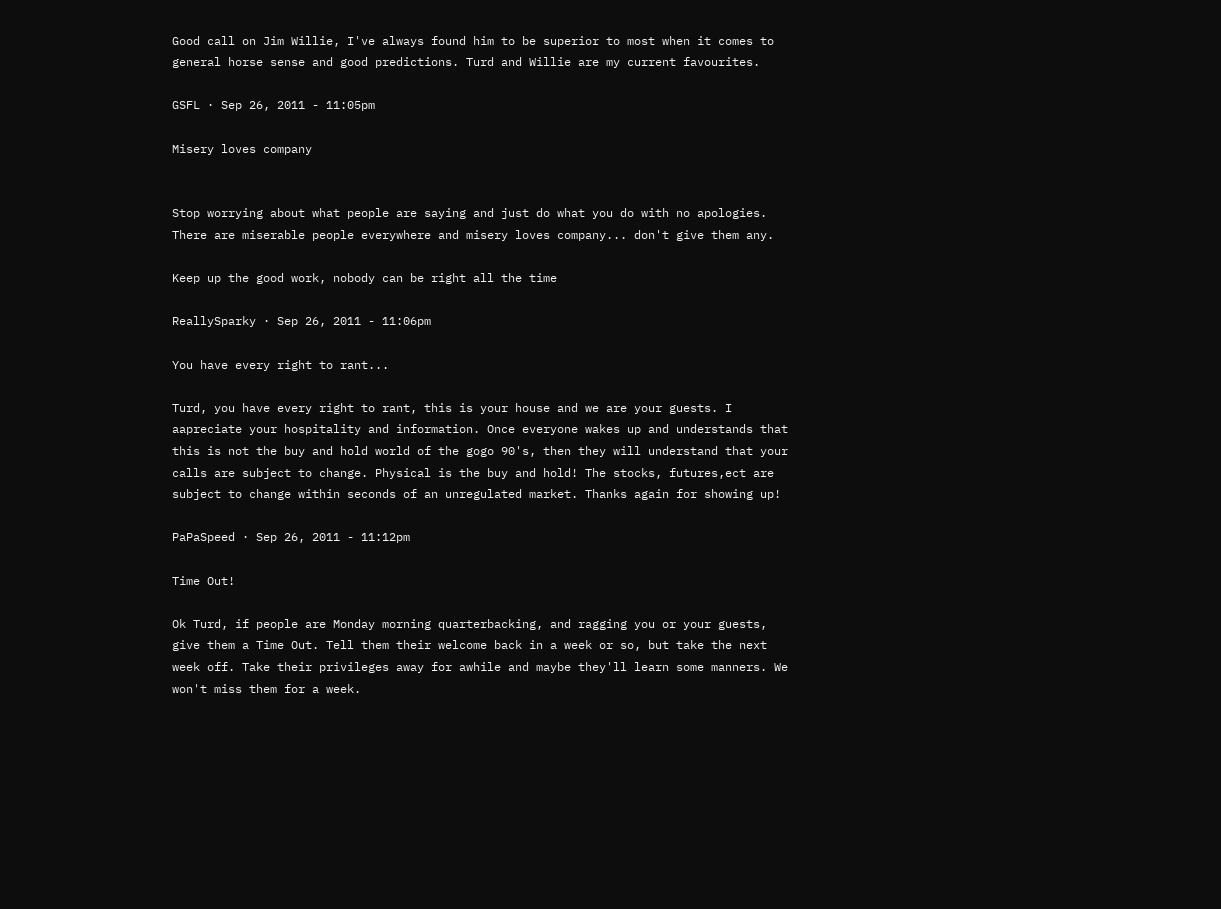Good call on Jim Willie, I've always found him to be superior to most when it comes to general horse sense and good predictions. Turd and Willie are my current favourites.

GSFL · Sep 26, 2011 - 11:05pm

Misery loves company


Stop worrying about what people are saying and just do what you do with no apologies. There are miserable people everywhere and misery loves company... don't give them any.

Keep up the good work, nobody can be right all the time

ReallySparky · Sep 26, 2011 - 11:06pm

You have every right to rant...

Turd, you have every right to rant, this is your house and we are your guests. I aapreciate your hospitality and information. Once everyone wakes up and understands that this is not the buy and hold world of the gogo 90's, then they will understand that your calls are subject to change. Physical is the buy and hold! The stocks, futures,ect are subject to change within seconds of an unregulated market. Thanks again for showing up!

PaPaSpeed · Sep 26, 2011 - 11:12pm

Time Out!

Ok Turd, if people are Monday morning quarterbacking, and ragging you or your guests, give them a Time Out. Tell them their welcome back in a week or so, but take the next week off. Take their privileges away for awhile and maybe they'll learn some manners. We won't miss them for a week.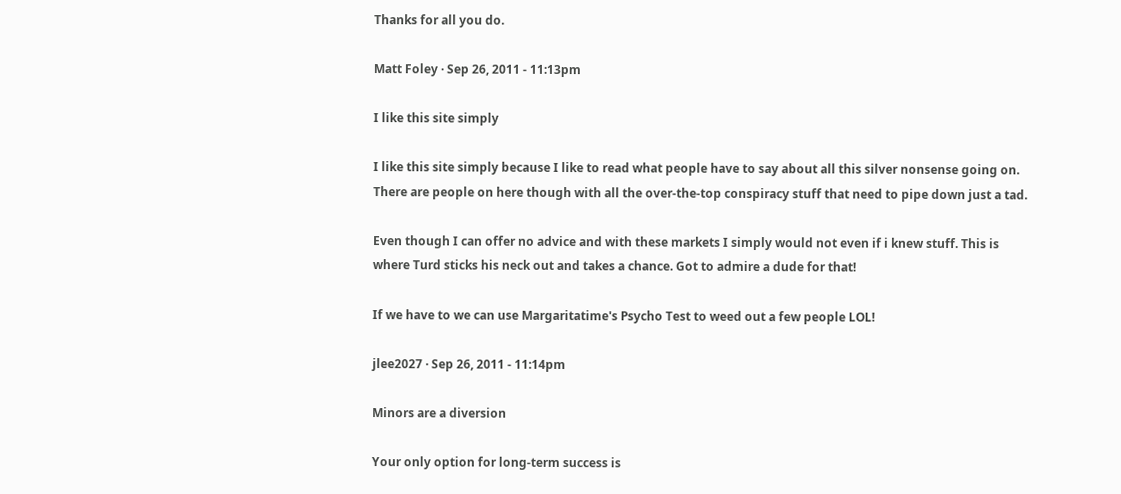Thanks for all you do.

Matt Foley · Sep 26, 2011 - 11:13pm

I like this site simply

I like this site simply because I like to read what people have to say about all this silver nonsense going on. There are people on here though with all the over-the-top conspiracy stuff that need to pipe down just a tad.

Even though I can offer no advice and with these markets I simply would not even if i knew stuff. This is where Turd sticks his neck out and takes a chance. Got to admire a dude for that!

If we have to we can use Margaritatime's Psycho Test to weed out a few people LOL!

jlee2027 · Sep 26, 2011 - 11:14pm

Minors are a diversion

Your only option for long-term success is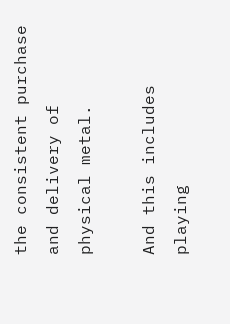the consistent purchase and delivery of physical metal.

And this includes playing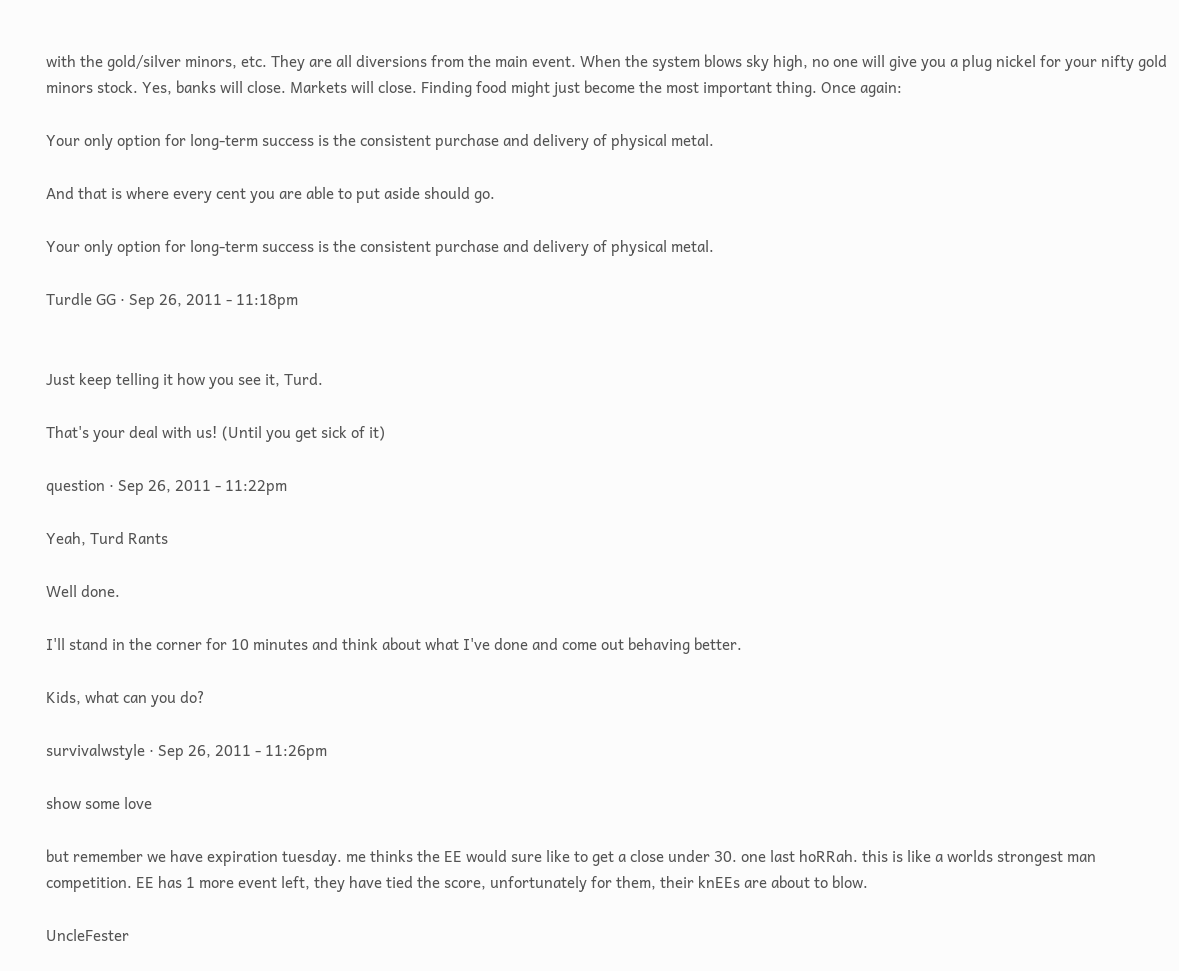with the gold/silver minors, etc. They are all diversions from the main event. When the system blows sky high, no one will give you a plug nickel for your nifty gold minors stock. Yes, banks will close. Markets will close. Finding food might just become the most important thing. Once again:

Your only option for long-term success is the consistent purchase and delivery of physical metal.

And that is where every cent you are able to put aside should go.

Your only option for long-term success is the consistent purchase and delivery of physical metal.

Turdle GG · Sep 26, 2011 - 11:18pm


Just keep telling it how you see it, Turd.

That's your deal with us! (Until you get sick of it)

question · Sep 26, 2011 - 11:22pm

Yeah, Turd Rants

Well done.

I'll stand in the corner for 10 minutes and think about what I've done and come out behaving better.

Kids, what can you do?

survivalwstyle · Sep 26, 2011 - 11:26pm

show some love

but remember we have expiration tuesday. me thinks the EE would sure like to get a close under 30. one last hoRRah. this is like a worlds strongest man competition. EE has 1 more event left, they have tied the score, unfortunately for them, their knEEs are about to blow.

UncleFester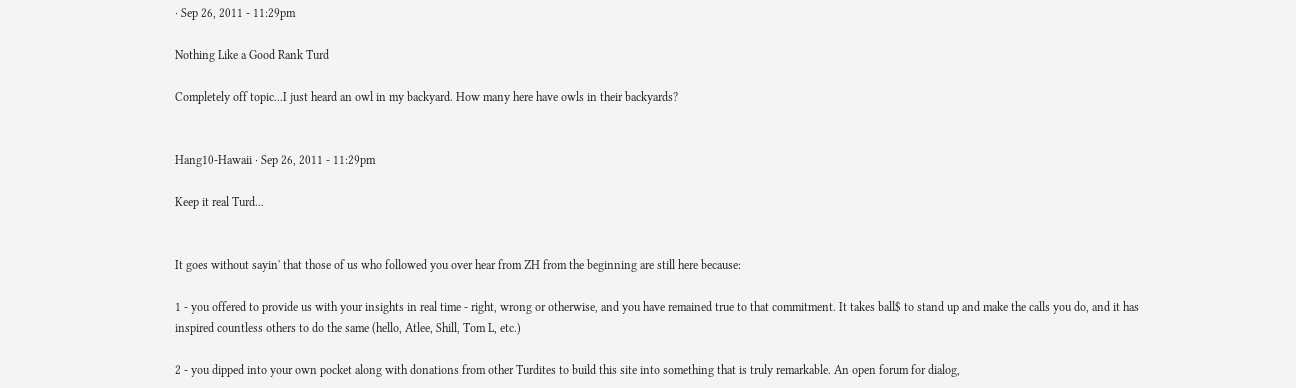· Sep 26, 2011 - 11:29pm

Nothing Like a Good Rank Turd

Completely off topic...I just heard an owl in my backyard. How many here have owls in their backyards?


Hang10-Hawaii · Sep 26, 2011 - 11:29pm

Keep it real Turd...


It goes without sayin' that those of us who followed you over hear from ZH from the beginning are still here because:

1 - you offered to provide us with your insights in real time - right, wrong or otherwise, and you have remained true to that commitment. It takes ball$ to stand up and make the calls you do, and it has inspired countless others to do the same (hello, Atlee, Shill, Tom L, etc.)

2 - you dipped into your own pocket along with donations from other Turdites to build this site into something that is truly remarkable. An open forum for dialog,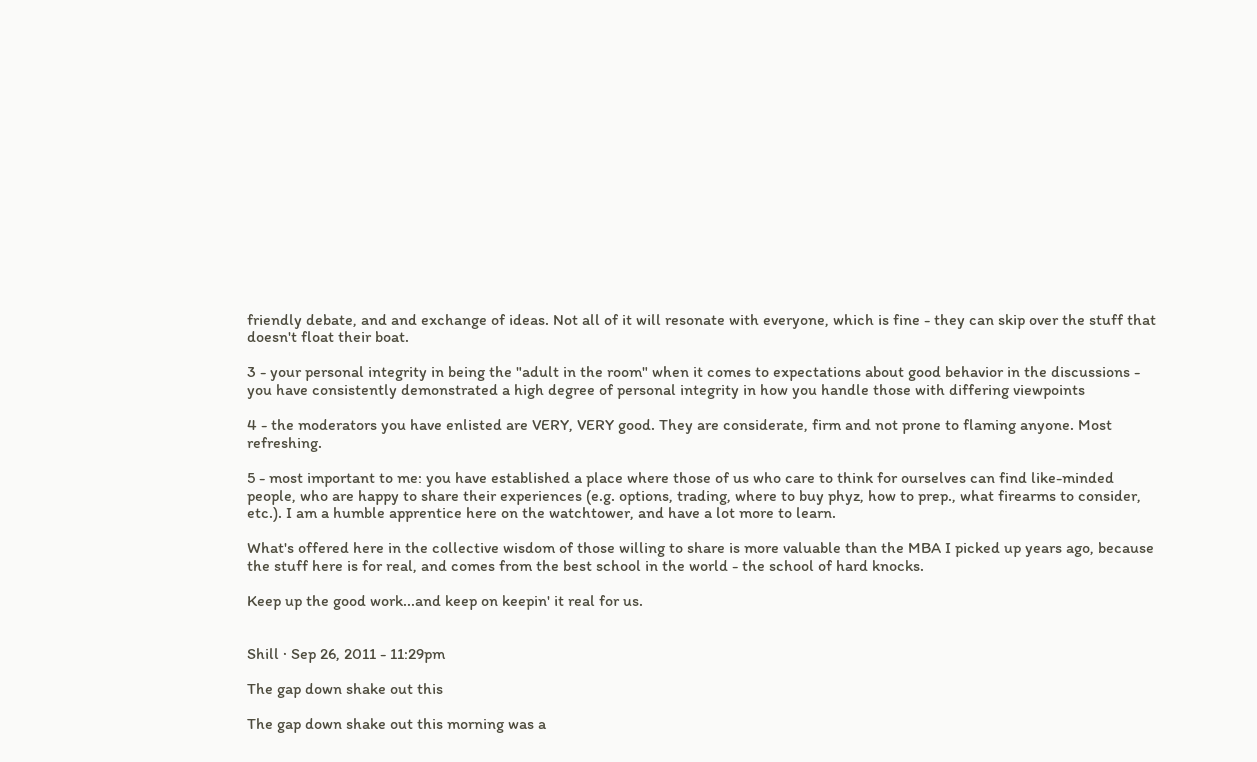friendly debate, and and exchange of ideas. Not all of it will resonate with everyone, which is fine - they can skip over the stuff that doesn't float their boat.

3 - your personal integrity in being the "adult in the room" when it comes to expectations about good behavior in the discussions - you have consistently demonstrated a high degree of personal integrity in how you handle those with differing viewpoints

4 - the moderators you have enlisted are VERY, VERY good. They are considerate, firm and not prone to flaming anyone. Most refreshing.

5 - most important to me: you have established a place where those of us who care to think for ourselves can find like-minded people, who are happy to share their experiences (e.g. options, trading, where to buy phyz, how to prep., what firearms to consider, etc.). I am a humble apprentice here on the watchtower, and have a lot more to learn.

What's offered here in the collective wisdom of those willing to share is more valuable than the MBA I picked up years ago, because the stuff here is for real, and comes from the best school in the world - the school of hard knocks.

Keep up the good work...and keep on keepin' it real for us.


Shill · Sep 26, 2011 - 11:29pm

The gap down shake out this

The gap down shake out this morning was a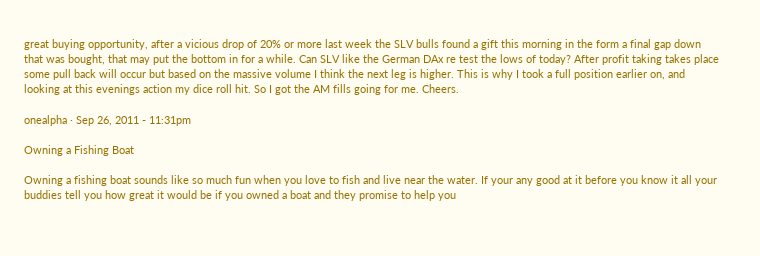great buying opportunity, after a vicious drop of 20% or more last week the SLV bulls found a gift this morning in the form a final gap down that was bought, that may put the bottom in for a while. Can SLV like the German DAx re test the lows of today? After profit taking takes place some pull back will occur but based on the massive volume I think the next leg is higher. This is why I took a full position earlier on, and looking at this evenings action my dice roll hit. So I got the AM fills going for me. Cheers.

onealpha · Sep 26, 2011 - 11:31pm

Owning a Fishing Boat

Owning a fishing boat sounds like so much fun when you love to fish and live near the water. If your any good at it before you know it all your buddies tell you how great it would be if you owned a boat and they promise to help you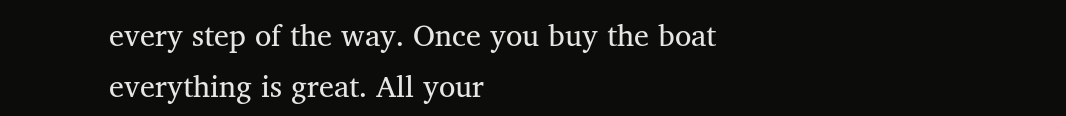every step of the way. Once you buy the boat everything is great. All your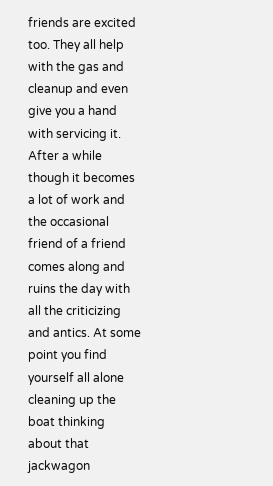friends are excited too. They all help with the gas and cleanup and even give you a hand with servicing it. After a while though it becomes a lot of work and the occasional friend of a friend comes along and ruins the day with all the criticizing and antics. At some point you find yourself all alone cleaning up the boat thinking about that jackwagon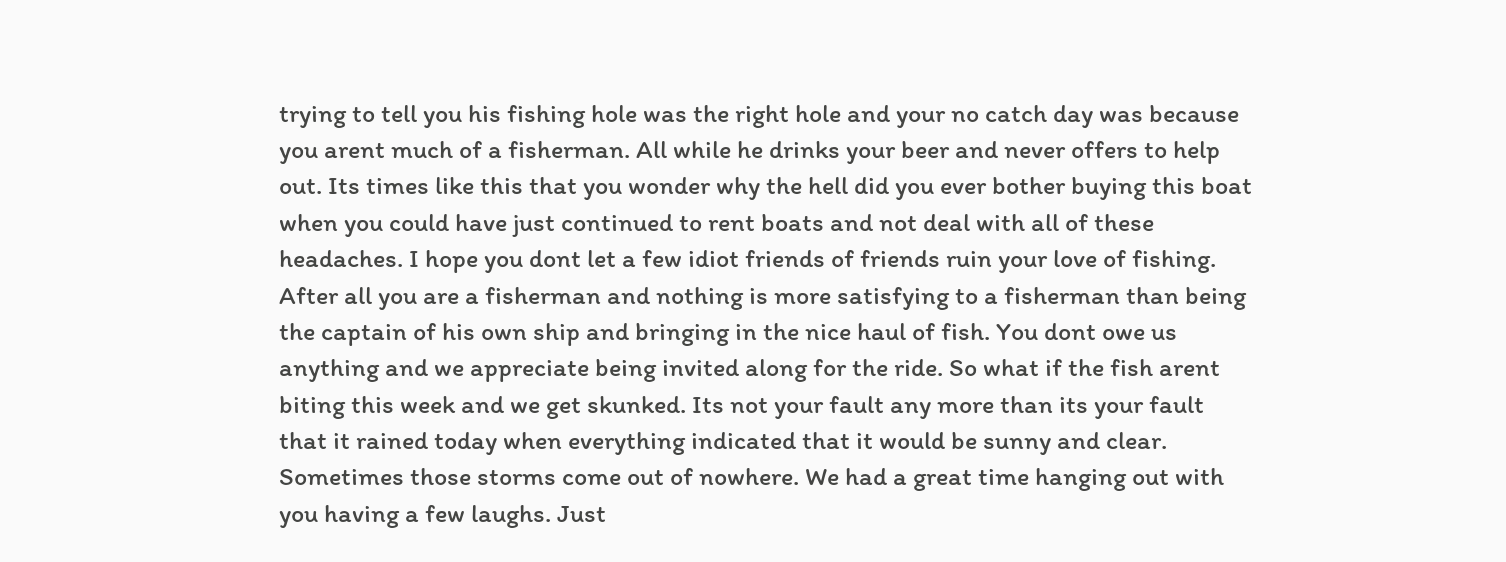trying to tell you his fishing hole was the right hole and your no catch day was because you arent much of a fisherman. All while he drinks your beer and never offers to help out. Its times like this that you wonder why the hell did you ever bother buying this boat when you could have just continued to rent boats and not deal with all of these headaches. I hope you dont let a few idiot friends of friends ruin your love of fishing. After all you are a fisherman and nothing is more satisfying to a fisherman than being the captain of his own ship and bringing in the nice haul of fish. You dont owe us anything and we appreciate being invited along for the ride. So what if the fish arent biting this week and we get skunked. Its not your fault any more than its your fault that it rained today when everything indicated that it would be sunny and clear. Sometimes those storms come out of nowhere. We had a great time hanging out with you having a few laughs. Just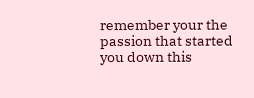remember your the passion that started you down this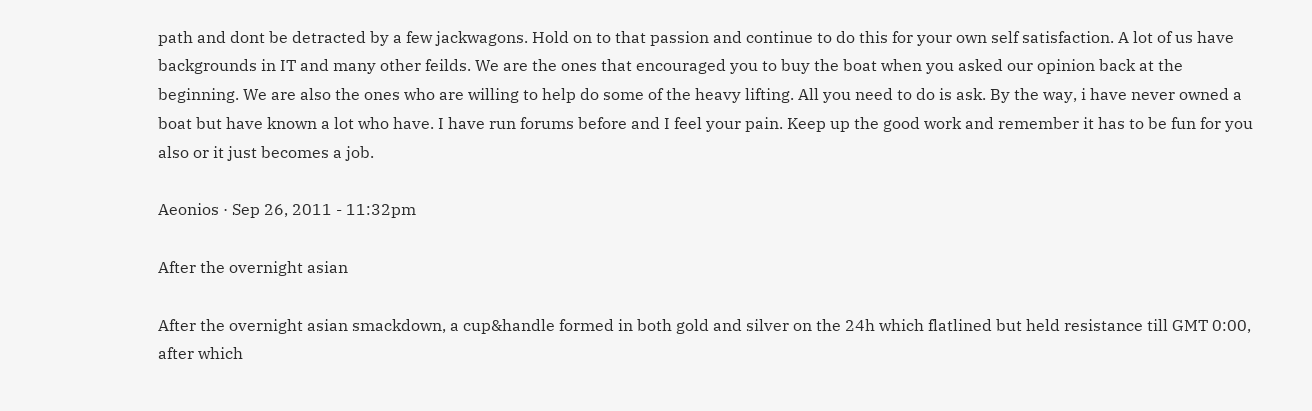path and dont be detracted by a few jackwagons. Hold on to that passion and continue to do this for your own self satisfaction. A lot of us have backgrounds in IT and many other feilds. We are the ones that encouraged you to buy the boat when you asked our opinion back at the beginning. We are also the ones who are willing to help do some of the heavy lifting. All you need to do is ask. By the way, i have never owned a boat but have known a lot who have. I have run forums before and I feel your pain. Keep up the good work and remember it has to be fun for you also or it just becomes a job.

Aeonios · Sep 26, 2011 - 11:32pm

After the overnight asian

After the overnight asian smackdown, a cup&handle formed in both gold and silver on the 24h which flatlined but held resistance till GMT 0:00, after which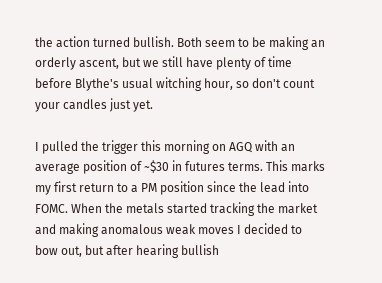the action turned bullish. Both seem to be making an orderly ascent, but we still have plenty of time before Blythe's usual witching hour, so don't count your candles just yet.

I pulled the trigger this morning on AGQ with an average position of ~$30 in futures terms. This marks my first return to a PM position since the lead into FOMC. When the metals started tracking the market and making anomalous weak moves I decided to bow out, but after hearing bullish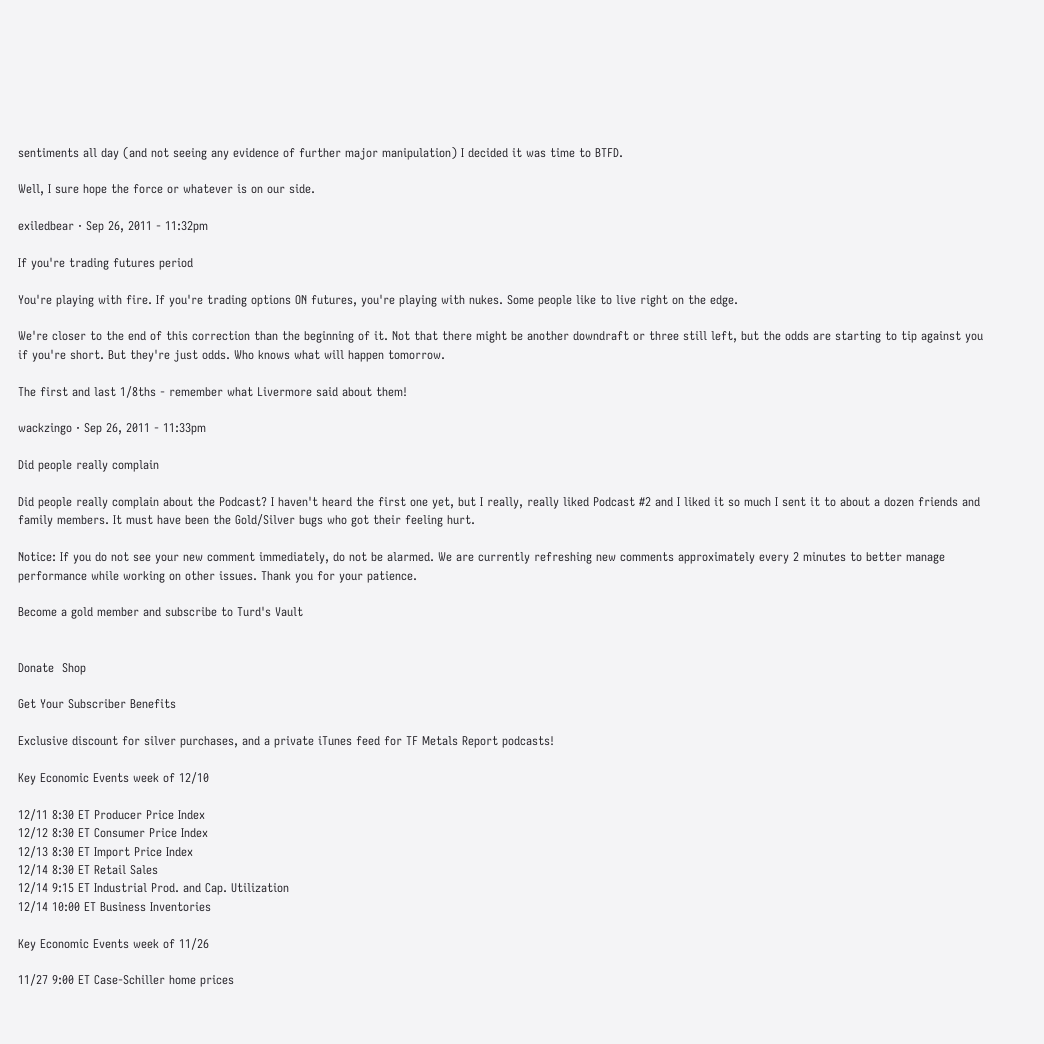sentiments all day (and not seeing any evidence of further major manipulation) I decided it was time to BTFD.

Well, I sure hope the force or whatever is on our side.

exiledbear · Sep 26, 2011 - 11:32pm

If you're trading futures period

You're playing with fire. If you're trading options ON futures, you're playing with nukes. Some people like to live right on the edge.

We're closer to the end of this correction than the beginning of it. Not that there might be another downdraft or three still left, but the odds are starting to tip against you if you're short. But they're just odds. Who knows what will happen tomorrow.

The first and last 1/8ths - remember what Livermore said about them!

wackzingo · Sep 26, 2011 - 11:33pm

Did people really complain

Did people really complain about the Podcast? I haven't heard the first one yet, but I really, really liked Podcast #2 and I liked it so much I sent it to about a dozen friends and family members. It must have been the Gold/Silver bugs who got their feeling hurt.

Notice: If you do not see your new comment immediately, do not be alarmed. We are currently refreshing new comments approximately every 2 minutes to better manage performance while working on other issues. Thank you for your patience.

Become a gold member and subscribe to Turd's Vault


Donate  Shop

Get Your Subscriber Benefits

Exclusive discount for silver purchases, and a private iTunes feed for TF Metals Report podcasts!

Key Economic Events week of 12/10

12/11 8:30 ET Producer Price Index
12/12 8:30 ET Consumer Price Index
12/13 8:30 ET Import Price Index
12/14 8:30 ET Retail Sales
12/14 9:15 ET Industrial Prod. and Cap. Utilization
12/14 10:00 ET Business Inventories

Key Economic Events week of 11/26

11/27 9:00 ET Case-Schiller home prices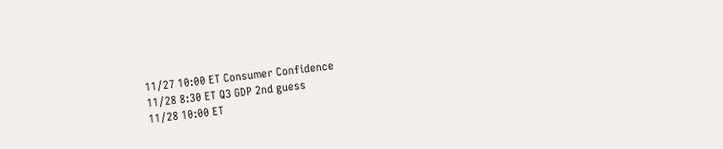11/27 10:00 ET Consumer Confidence
11/28 8:30 ET Q3 GDP 2nd guess
11/28 10:00 ET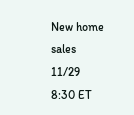New home sales
11/29 8:30 ET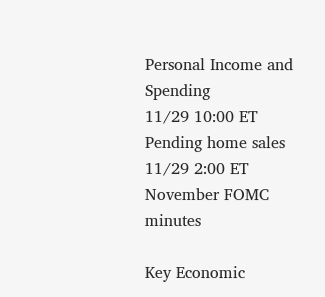Personal Income and Spending
11/29 10:00 ET Pending home sales
11/29 2:00 ET November FOMC minutes

Key Economic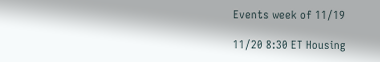Events week of 11/19

11/20 8:30 ET Housing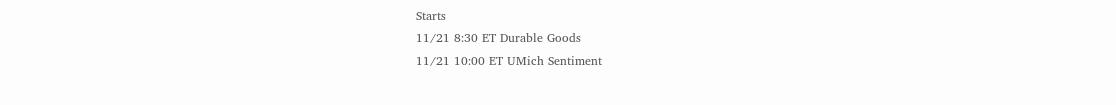Starts
11/21 8:30 ET Durable Goods
11/21 10:00 ET UMich Sentiment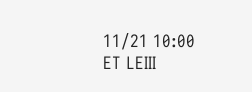11/21 10:00 ET LEIII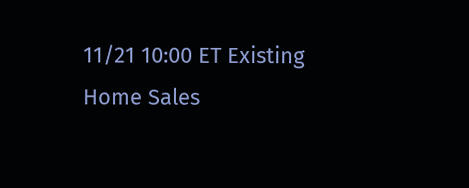11/21 10:00 ET Existing Home Sales